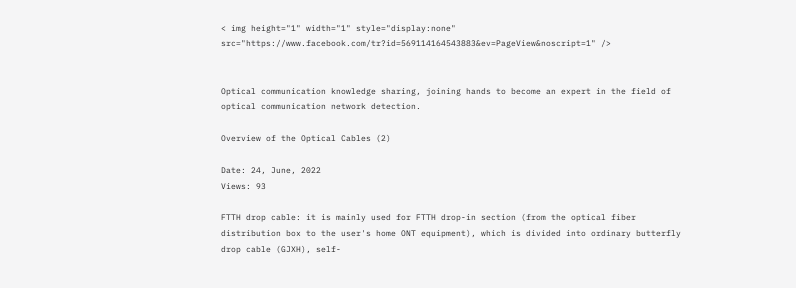< img height="1" width="1" style="display:none" src="https://www.facebook.com/tr?id=569114164543883&ev=PageView&noscript=1" />


Optical communication knowledge sharing, joining hands to become an expert in the field of optical communication network detection.

Overview of the Optical Cables (2)

Date: 24, June, 2022
Views: 93

FTTH drop cable: it is mainly used for FTTH drop-in section (from the optical fiber distribution box to the user's home ONT equipment), which is divided into ordinary butterfly drop cable (GJXH), self-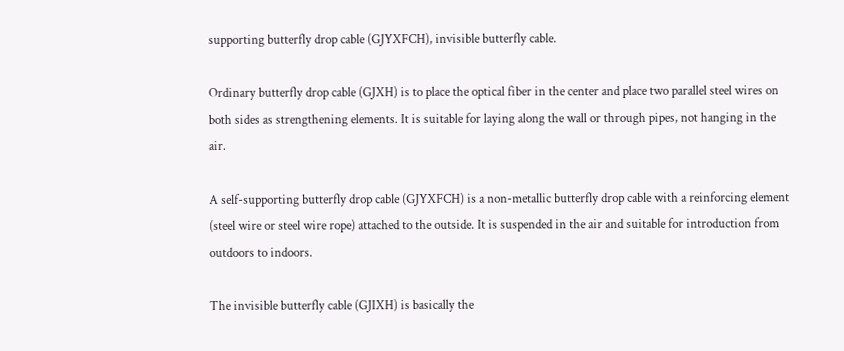supporting butterfly drop cable (GJYXFCH), invisible butterfly cable.

Ordinary butterfly drop cable (GJXH) is to place the optical fiber in the center and place two parallel steel wires on both sides as strengthening elements. It is suitable for laying along the wall or through pipes, not hanging in the air.

A self-supporting butterfly drop cable (GJYXFCH) is a non-metallic butterfly drop cable with a reinforcing element (steel wire or steel wire rope) attached to the outside. It is suspended in the air and suitable for introduction from outdoors to indoors.

The invisible butterfly cable (GJIXH) is basically the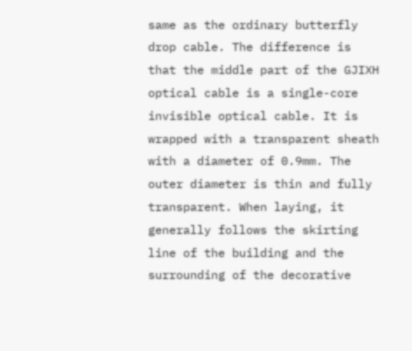same as the ordinary butterfly drop cable. The difference is that the middle part of the GJIXH optical cable is a single-core invisible optical cable. It is wrapped with a transparent sheath with a diameter of 0.9mm. The outer diameter is thin and fully transparent. When laying, it generally follows the skirting line of the building and the surrounding of the decorative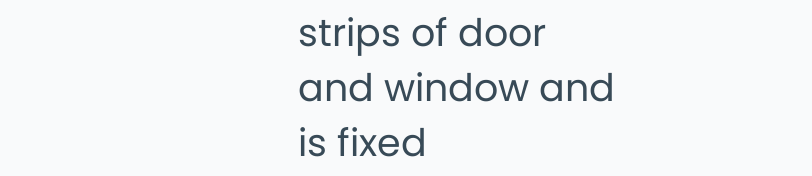strips of door and window and is fixed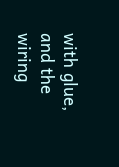with glue, and the wiring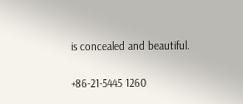is concealed and beautiful.

+86-21-5445 1260